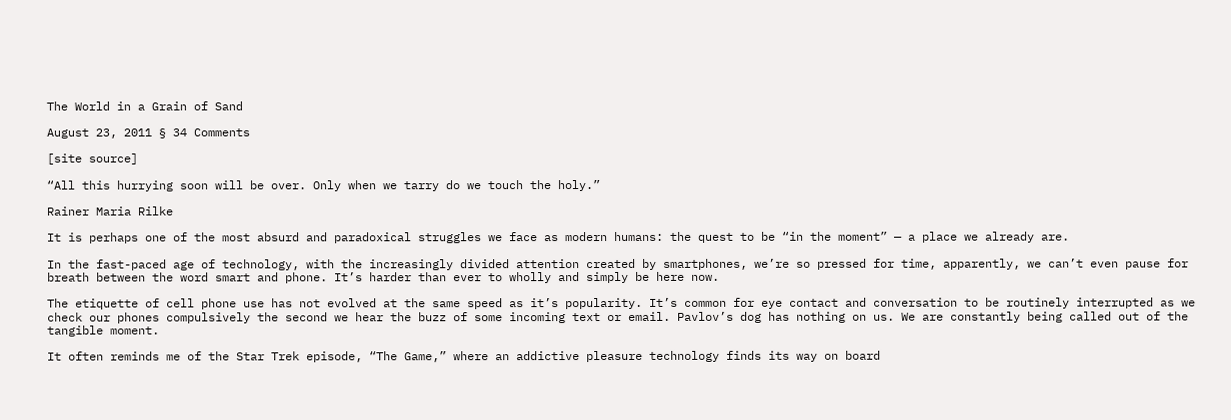The World in a Grain of Sand

August 23, 2011 § 34 Comments

[site source]

“All this hurrying soon will be over. Only when we tarry do we touch the holy.”

Rainer Maria Rilke

It is perhaps one of the most absurd and paradoxical struggles we face as modern humans: the quest to be “in the moment” — a place we already are.

In the fast-paced age of technology, with the increasingly divided attention created by smartphones, we’re so pressed for time, apparently, we can’t even pause for breath between the word smart and phone. It’s harder than ever to wholly and simply be here now.

The etiquette of cell phone use has not evolved at the same speed as it’s popularity. It’s common for eye contact and conversation to be routinely interrupted as we check our phones compulsively the second we hear the buzz of some incoming text or email. Pavlov’s dog has nothing on us. We are constantly being called out of the tangible moment.

It often reminds me of the Star Trek episode, “The Game,” where an addictive pleasure technology finds its way on board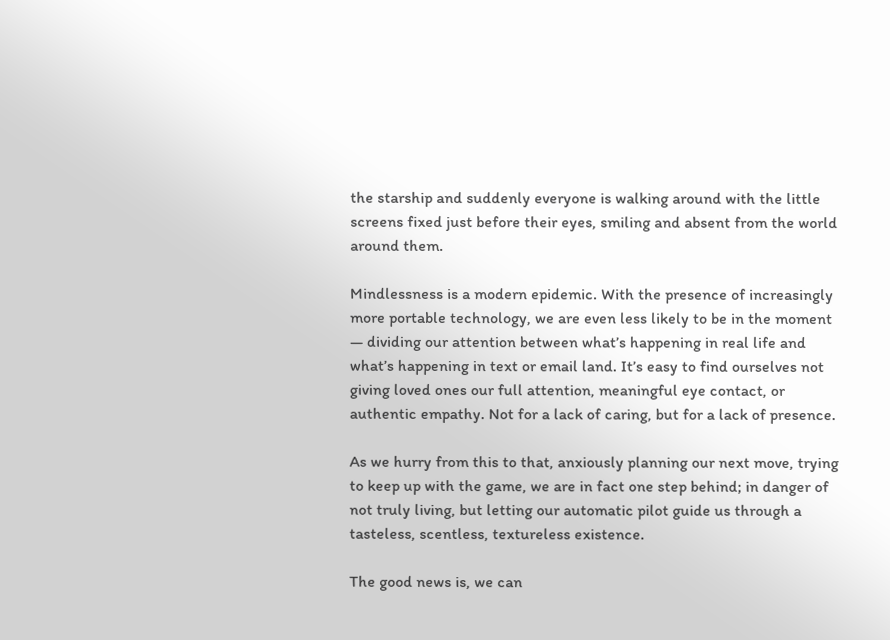the starship and suddenly everyone is walking around with the little screens fixed just before their eyes, smiling and absent from the world around them.

Mindlessness is a modern epidemic. With the presence of increasingly more portable technology, we are even less likely to be in the moment — dividing our attention between what’s happening in real life and what’s happening in text or email land. It’s easy to find ourselves not giving loved ones our full attention, meaningful eye contact, or authentic empathy. Not for a lack of caring, but for a lack of presence.

As we hurry from this to that, anxiously planning our next move, trying to keep up with the game, we are in fact one step behind; in danger of not truly living, but letting our automatic pilot guide us through a tasteless, scentless, textureless existence.

The good news is, we can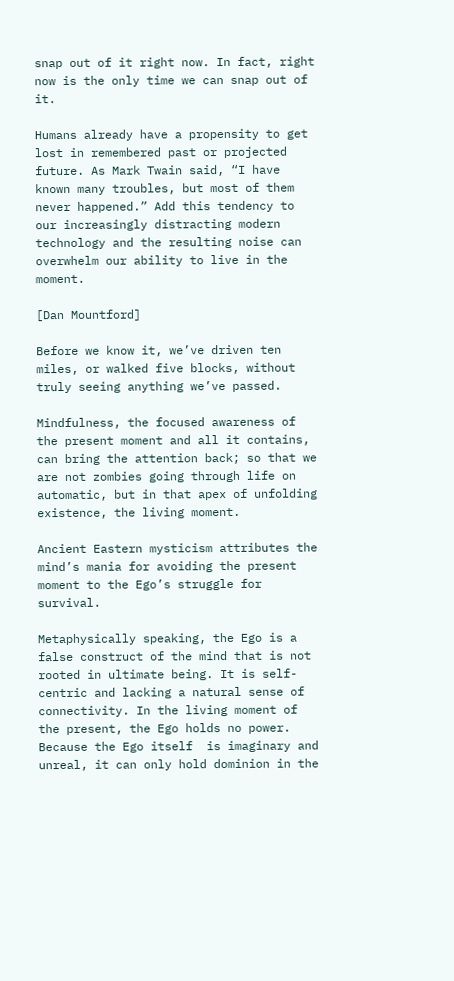snap out of it right now. In fact, right now is the only time we can snap out of it.

Humans already have a propensity to get lost in remembered past or projected future. As Mark Twain said, “I have known many troubles, but most of them never happened.” Add this tendency to our increasingly distracting modern technology and the resulting noise can overwhelm our ability to live in the moment.

[Dan Mountford]

Before we know it, we’ve driven ten miles, or walked five blocks, without truly seeing anything we’ve passed.

Mindfulness, the focused awareness of the present moment and all it contains, can bring the attention back; so that we are not zombies going through life on automatic, but in that apex of unfolding existence, the living moment.

Ancient Eastern mysticism attributes the mind’s mania for avoiding the present moment to the Ego’s struggle for survival.

Metaphysically speaking, the Ego is a false construct of the mind that is not rooted in ultimate being. It is self-centric and lacking a natural sense of connectivity. In the living moment of the present, the Ego holds no power. Because the Ego itself  is imaginary and unreal, it can only hold dominion in the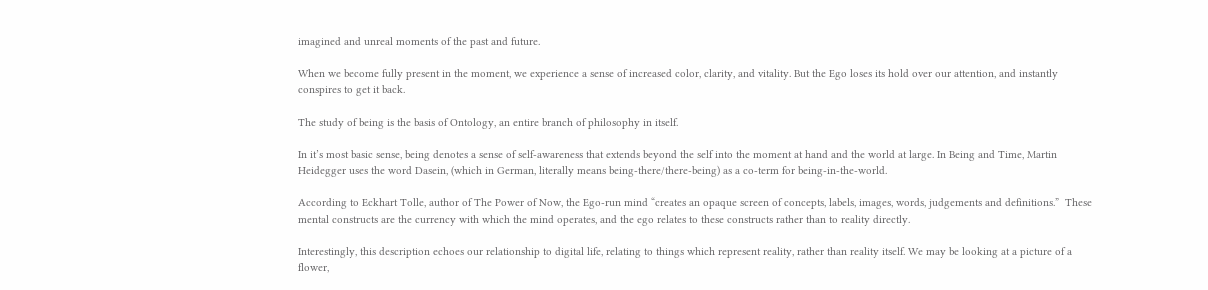imagined and unreal moments of the past and future.

When we become fully present in the moment, we experience a sense of increased color, clarity, and vitality. But the Ego loses its hold over our attention, and instantly conspires to get it back.

The study of being is the basis of Ontology, an entire branch of philosophy in itself.

In it’s most basic sense, being denotes a sense of self-awareness that extends beyond the self into the moment at hand and the world at large. In Being and Time, Martin Heidegger uses the word Dasein, (which in German, literally means being-there/there-being) as a co-term for being-in-the-world.

According to Eckhart Tolle, author of The Power of Now, the Ego-run mind “creates an opaque screen of concepts, labels, images, words, judgements and definitions.”  These mental constructs are the currency with which the mind operates, and the ego relates to these constructs rather than to reality directly.

Interestingly, this description echoes our relationship to digital life, relating to things which represent reality, rather than reality itself. We may be looking at a picture of a flower,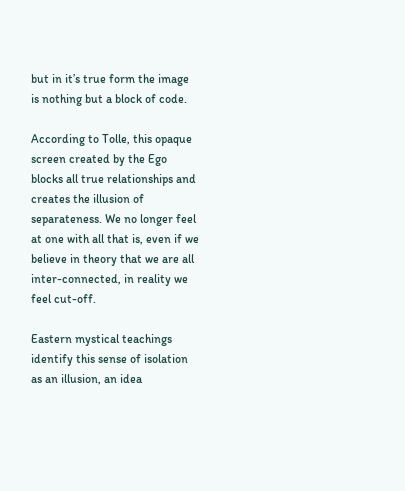but in it’s true form the image is nothing but a block of code.

According to Tolle, this opaque screen created by the Ego blocks all true relationships and creates the illusion of separateness. We no longer feel at one with all that is, even if we believe in theory that we are all inter-connected, in reality we feel cut-off.

Eastern mystical teachings identify this sense of isolation as an illusion, an idea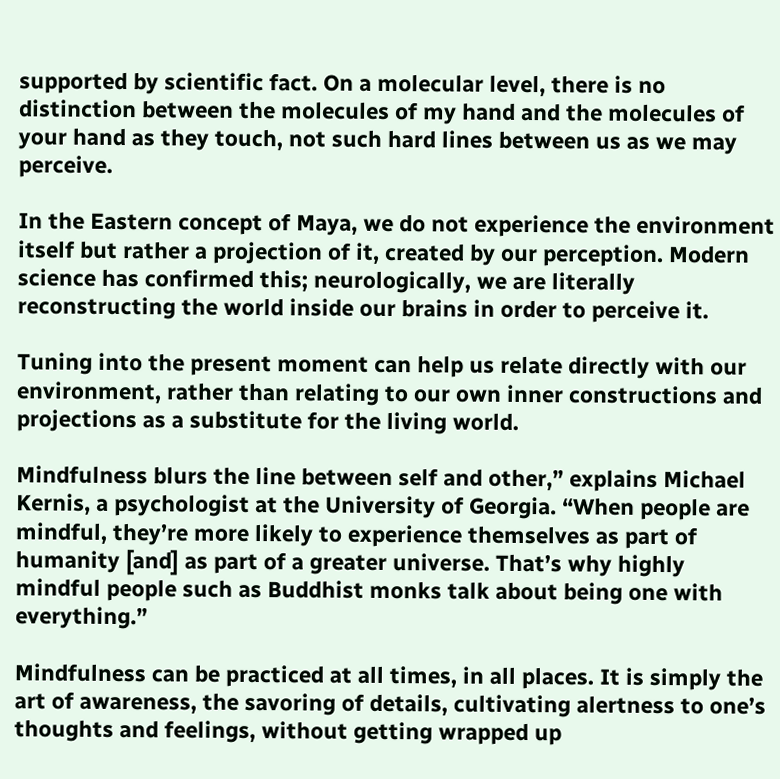supported by scientific fact. On a molecular level, there is no distinction between the molecules of my hand and the molecules of your hand as they touch, not such hard lines between us as we may perceive.

In the Eastern concept of Maya, we do not experience the environment itself but rather a projection of it, created by our perception. Modern science has confirmed this; neurologically, we are literally reconstructing the world inside our brains in order to perceive it.

Tuning into the present moment can help us relate directly with our environment, rather than relating to our own inner constructions and projections as a substitute for the living world.

Mindfulness blurs the line between self and other,” explains Michael Kernis, a psychologist at the University of Georgia. “When people are mindful, they’re more likely to experience themselves as part of humanity [and] as part of a greater universe. That’s why highly mindful people such as Buddhist monks talk about being one with everything.”

Mindfulness can be practiced at all times, in all places. It is simply the art of awareness, the savoring of details, cultivating alertness to one’s thoughts and feelings, without getting wrapped up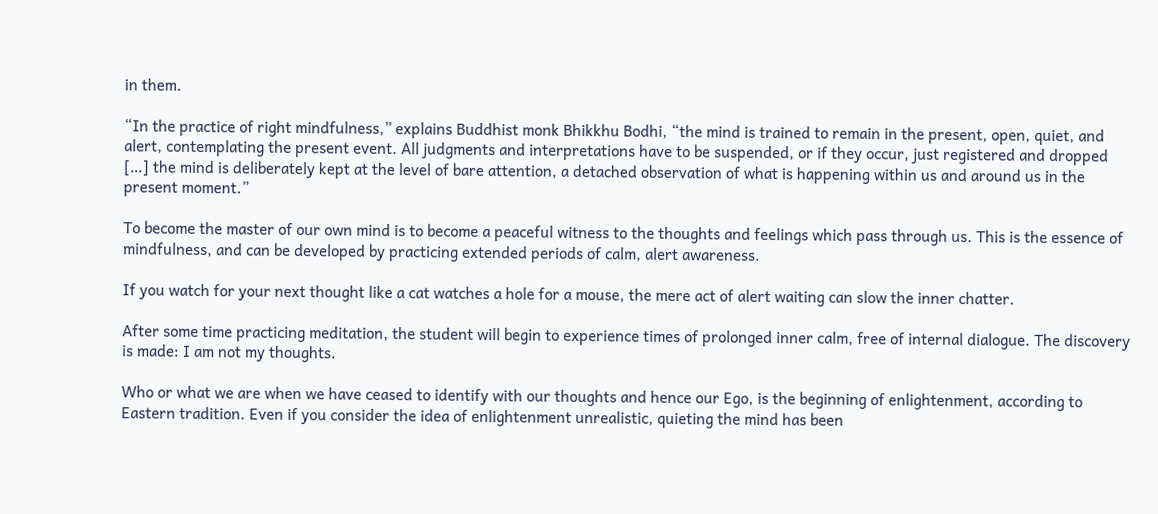in them.

“In the practice of right mindfulness,” explains Buddhist monk Bhikkhu Bodhi, “the mind is trained to remain in the present, open, quiet, and alert, contemplating the present event. All judgments and interpretations have to be suspended, or if they occur, just registered and dropped […] the mind is deliberately kept at the level of bare attention, a detached observation of what is happening within us and around us in the present moment.”

To become the master of our own mind is to become a peaceful witness to the thoughts and feelings which pass through us. This is the essence of mindfulness, and can be developed by practicing extended periods of calm, alert awareness.

If you watch for your next thought like a cat watches a hole for a mouse, the mere act of alert waiting can slow the inner chatter.

After some time practicing meditation, the student will begin to experience times of prolonged inner calm, free of internal dialogue. The discovery is made: I am not my thoughts.

Who or what we are when we have ceased to identify with our thoughts and hence our Ego, is the beginning of enlightenment, according to Eastern tradition. Even if you consider the idea of enlightenment unrealistic, quieting the mind has been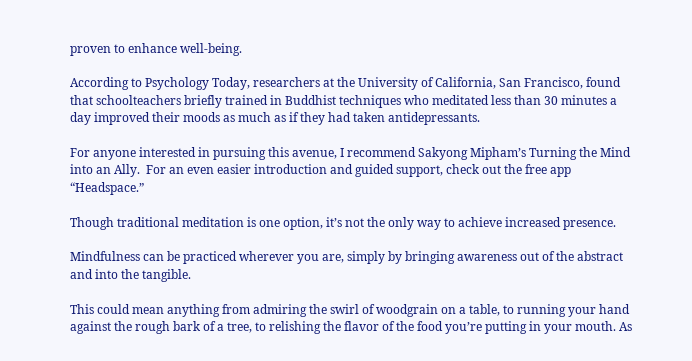proven to enhance well-being.

According to Psychology Today, researchers at the University of California, San Francisco, found that schoolteachers briefly trained in Buddhist techniques who meditated less than 30 minutes a day improved their moods as much as if they had taken antidepressants.

For anyone interested in pursuing this avenue, I recommend Sakyong Mipham’s Turning the Mind into an Ally.  For an even easier introduction and guided support, check out the free app “Headspace.”

Though traditional meditation is one option, it’s not the only way to achieve increased presence.

Mindfulness can be practiced wherever you are, simply by bringing awareness out of the abstract and into the tangible.

This could mean anything from admiring the swirl of woodgrain on a table, to running your hand against the rough bark of a tree, to relishing the flavor of the food you’re putting in your mouth. As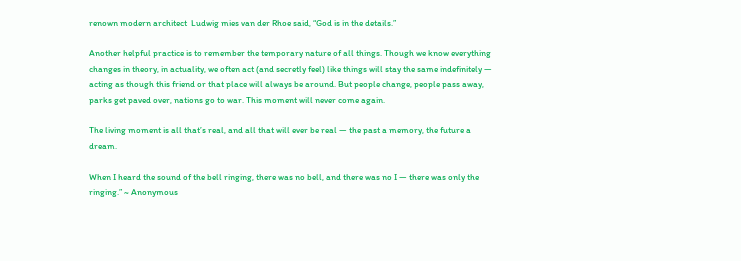renown modern architect  Ludwig mies van der Rhoe said, “God is in the details.”

Another helpful practice is to remember the temporary nature of all things. Though we know everything changes in theory, in actuality, we often act (and secretly feel) like things will stay the same indefinitely — acting as though this friend or that place will always be around. But people change, people pass away, parks get paved over, nations go to war. This moment will never come again.

The living moment is all that’s real, and all that will ever be real — the past a memory, the future a dream.

When I heard the sound of the bell ringing, there was no bell, and there was no I — there was only the ringing.” ~ Anonymous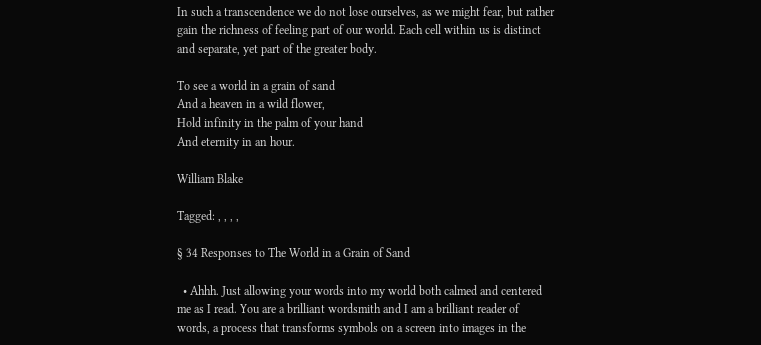In such a transcendence we do not lose ourselves, as we might fear, but rather gain the richness of feeling part of our world. Each cell within us is distinct and separate, yet part of the greater body.

To see a world in a grain of sand
And a heaven in a wild flower,
Hold infinity in the palm of your hand
And eternity in an hour.

William Blake

Tagged: , , , ,

§ 34 Responses to The World in a Grain of Sand

  • Ahhh. Just allowing your words into my world both calmed and centered me as I read. You are a brilliant wordsmith and I am a brilliant reader of words, a process that transforms symbols on a screen into images in the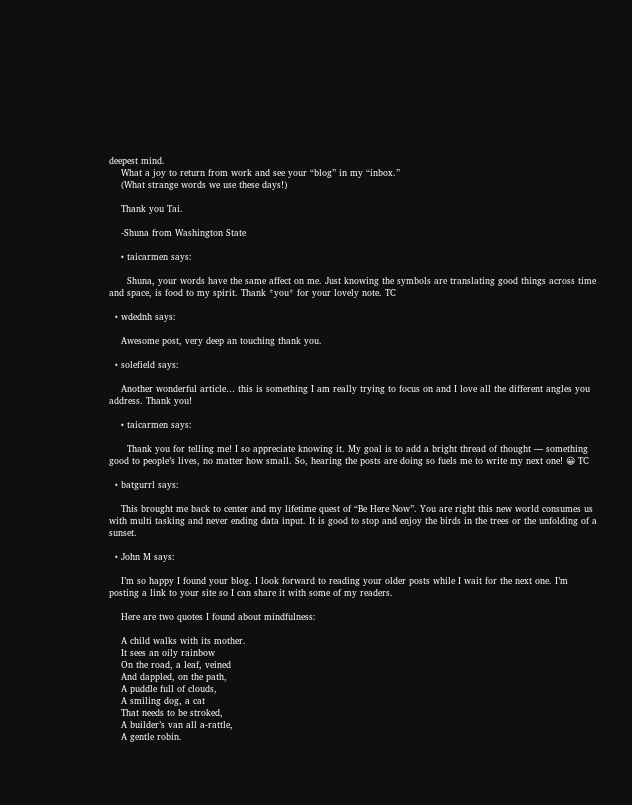deepest mind.
    What a joy to return from work and see your “blog” in my “inbox.”
    (What strange words we use these days!)

    Thank you Tai.

    -Shuna from Washington State

    • taicarmen says:

      Shuna, your words have the same affect on me. Just knowing the symbols are translating good things across time and space, is food to my spirit. Thank *you* for your lovely note. TC

  • wdednh says:

    Awesome post, very deep an touching thank you.

  • solefield says:

    Another wonderful article… this is something I am really trying to focus on and I love all the different angles you address. Thank you!

    • taicarmen says:

      Thank you for telling me! I so appreciate knowing it. My goal is to add a bright thread of thought — something good to people’s lives, no matter how small. So, hearing the posts are doing so fuels me to write my next one! 😀 TC

  • batgurrl says:

    This brought me back to center and my lifetime quest of “Be Here Now”. You are right this new world consumes us with multi tasking and never ending data input. It is good to stop and enjoy the birds in the trees or the unfolding of a sunset.

  • John M says:

    I’m so happy I found your blog. I look forward to reading your older posts while I wait for the next one. I’m posting a link to your site so I can share it with some of my readers.

    Here are two quotes I found about mindfulness:

    A child walks with its mother.
    It sees an oily rainbow
    On the road, a leaf, veined
    And dappled, on the path,
    A puddle full of clouds,
    A smiling dog, a cat
    That needs to be stroked,
    A builder’s van all a-rattle,
    A gentle robin.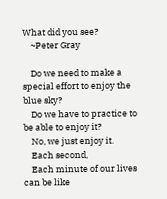What did you see?
    ~Peter Gray

    Do we need to make a special effort to enjoy the blue sky?
    Do we have to practice to be able to enjoy it?
    No, we just enjoy it.
    Each second,
    Each minute of our lives can be like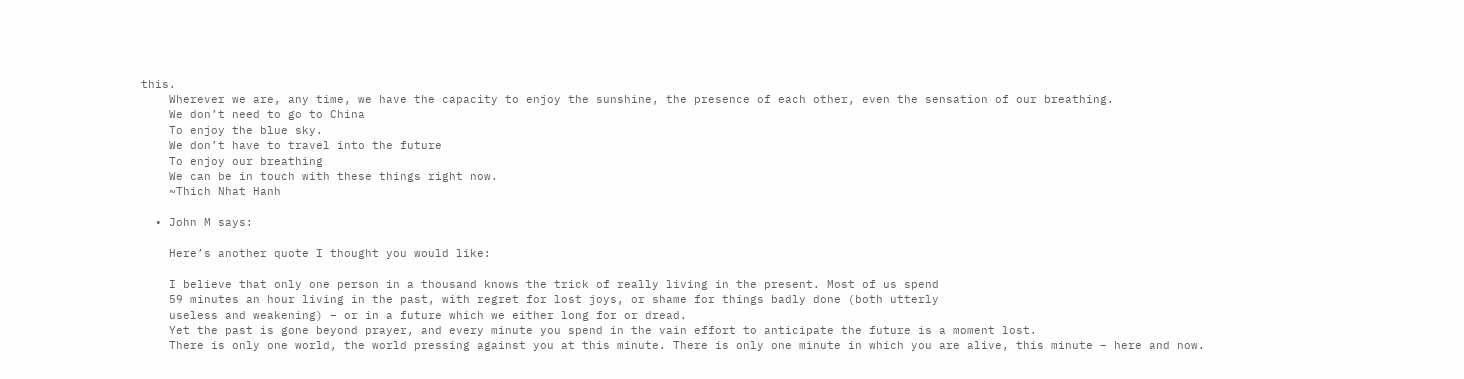this.
    Wherever we are, any time, we have the capacity to enjoy the sunshine, the presence of each other, even the sensation of our breathing.
    We don’t need to go to China
    To enjoy the blue sky.
    We don’t have to travel into the future
    To enjoy our breathing
    We can be in touch with these things right now.
    ~Thich Nhat Hanh

  • John M says:

    Here’s another quote I thought you would like:

    I believe that only one person in a thousand knows the trick of really living in the present. Most of us spend
    59 minutes an hour living in the past, with regret for lost joys, or shame for things badly done (both utterly
    useless and weakening) – or in a future which we either long for or dread.
    Yet the past is gone beyond prayer, and every minute you spend in the vain effort to anticipate the future is a moment lost.
    There is only one world, the world pressing against you at this minute. There is only one minute in which you are alive, this minute – here and now.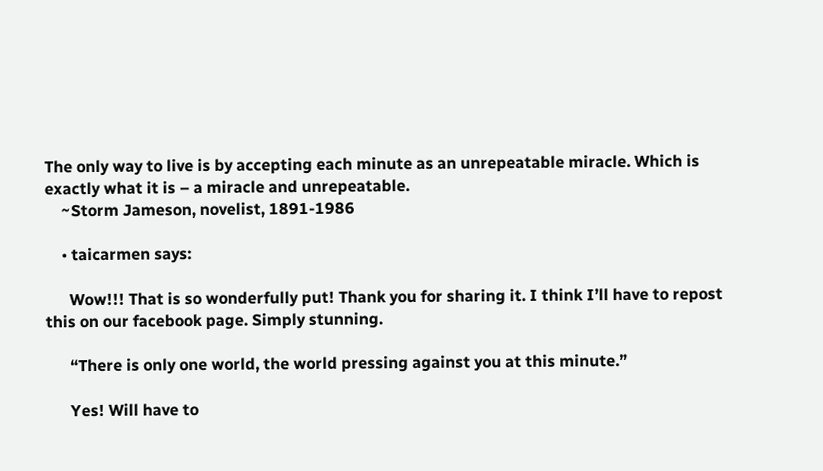The only way to live is by accepting each minute as an unrepeatable miracle. Which is exactly what it is – a miracle and unrepeatable.
    ~Storm Jameson, novelist, 1891-1986

    • taicarmen says:

      Wow!!! That is so wonderfully put! Thank you for sharing it. I think I’ll have to repost this on our facebook page. Simply stunning.

      “There is only one world, the world pressing against you at this minute.”

      Yes! Will have to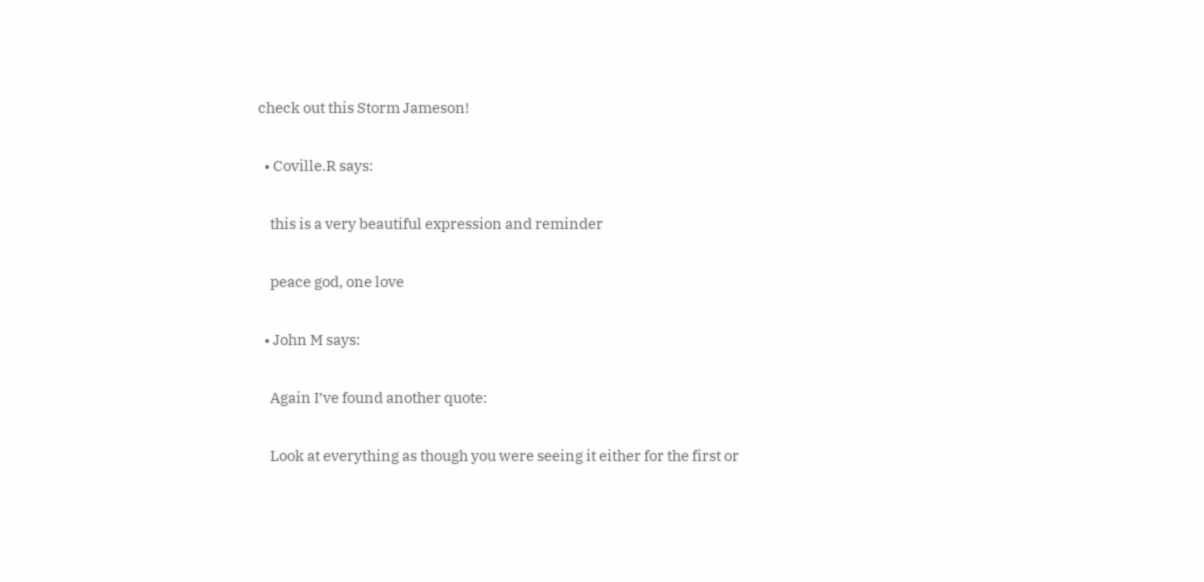check out this Storm Jameson!

  • Coville.R says:

    this is a very beautiful expression and reminder

    peace god, one love

  • John M says:

    Again I’ve found another quote:

    Look at everything as though you were seeing it either for the first or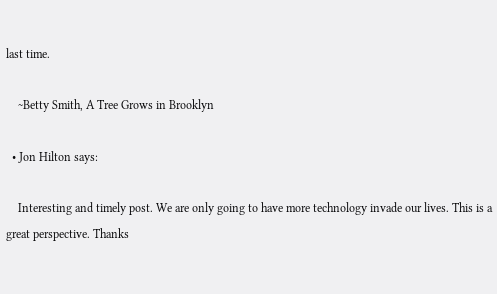last time.

    ~Betty Smith, A Tree Grows in Brooklyn

  • Jon Hilton says:

    Interesting and timely post. We are only going to have more technology invade our lives. This is a great perspective. Thanks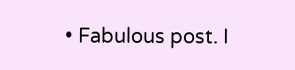• Fabulous post. I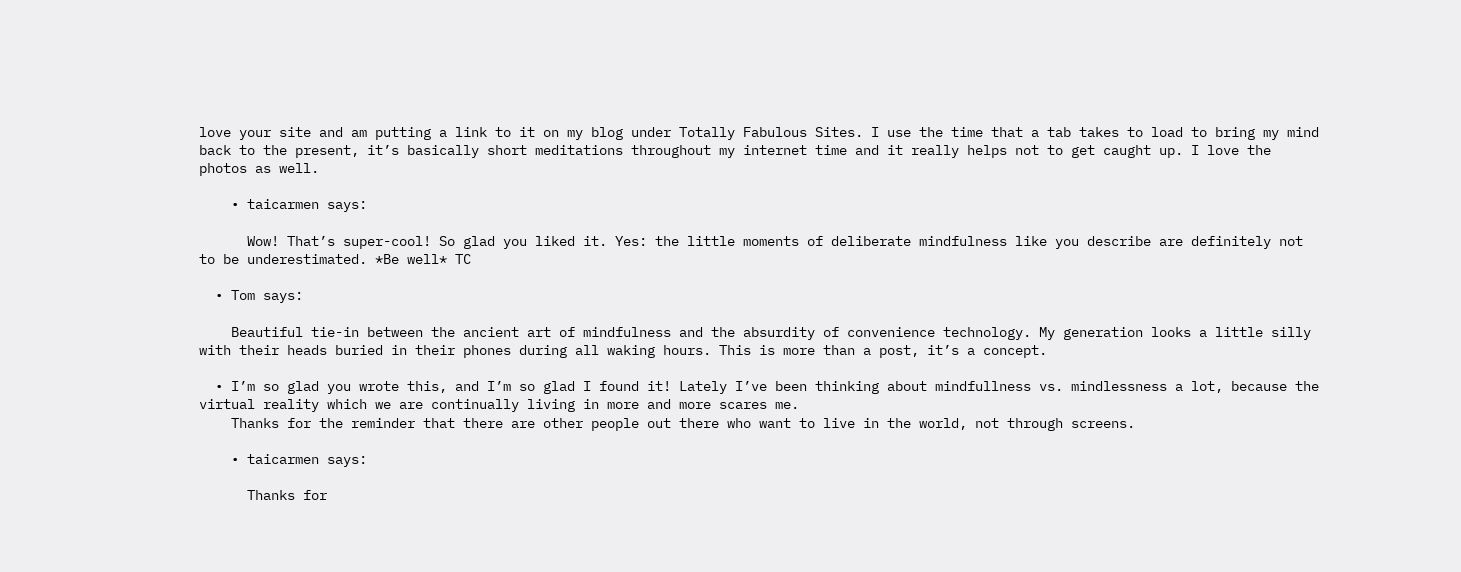love your site and am putting a link to it on my blog under Totally Fabulous Sites. I use the time that a tab takes to load to bring my mind back to the present, it’s basically short meditations throughout my internet time and it really helps not to get caught up. I love the photos as well.

    • taicarmen says:

      Wow! That’s super-cool! So glad you liked it. Yes: the little moments of deliberate mindfulness like you describe are definitely not to be underestimated. *Be well* TC

  • Tom says:

    Beautiful tie-in between the ancient art of mindfulness and the absurdity of convenience technology. My generation looks a little silly with their heads buried in their phones during all waking hours. This is more than a post, it’s a concept.

  • I’m so glad you wrote this, and I’m so glad I found it! Lately I’ve been thinking about mindfullness vs. mindlessness a lot, because the virtual reality which we are continually living in more and more scares me.
    Thanks for the reminder that there are other people out there who want to live in the world, not through screens.

    • taicarmen says:

      Thanks for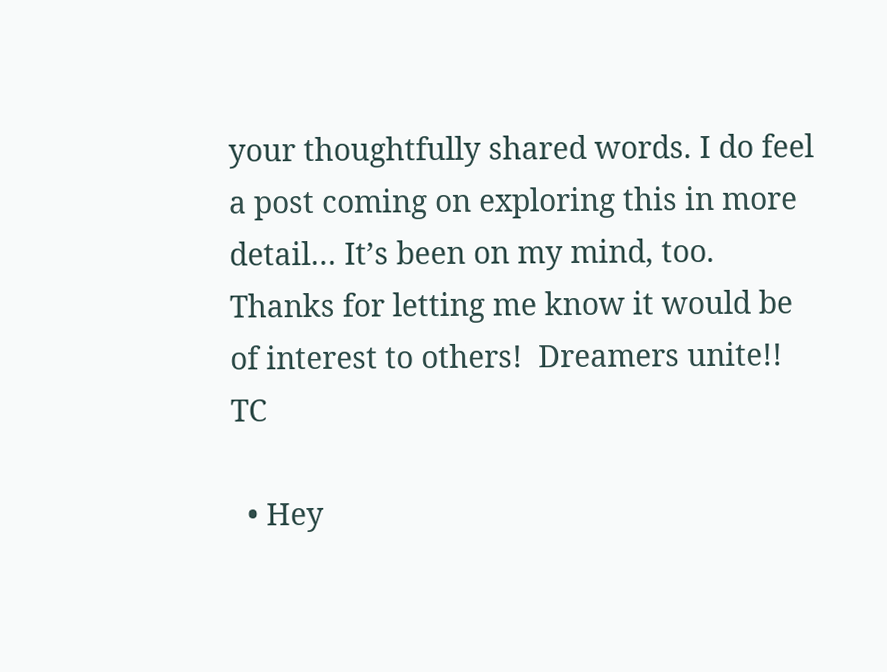your thoughtfully shared words. I do feel a post coming on exploring this in more detail… It’s been on my mind, too. Thanks for letting me know it would be of interest to others!  Dreamers unite!! TC

  • Hey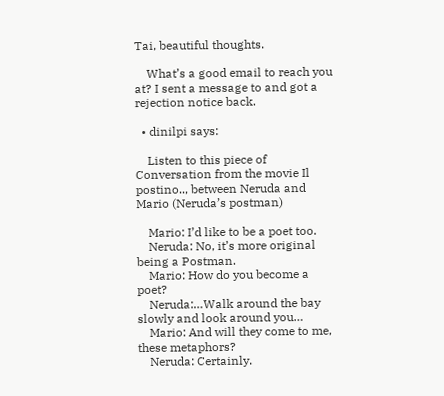Tai, beautiful thoughts.

    What’s a good email to reach you at? I sent a message to and got a rejection notice back.

  • dinilpi says:

    Listen to this piece of Conversation from the movie Il postino.., between Neruda and Mario (Neruda’s postman)

    Mario: I’d like to be a poet too.
    Neruda: No, it’s more original being a Postman.
    Mario: How do you become a poet?
    Neruda:…Walk around the bay slowly and look around you…
    Mario: And will they come to me, these metaphors?
    Neruda: Certainly.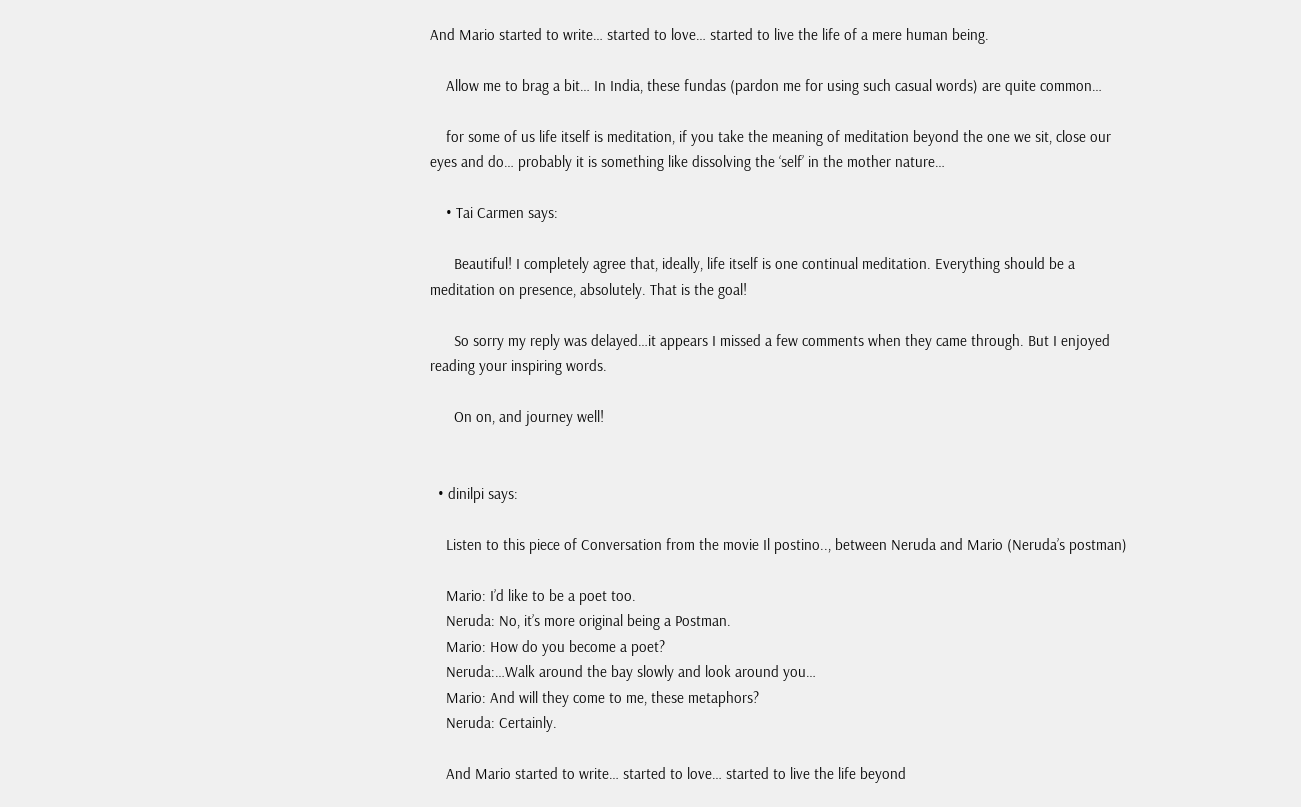And Mario started to write… started to love… started to live the life of a mere human being.

    Allow me to brag a bit… In India, these fundas (pardon me for using such casual words) are quite common…

    for some of us life itself is meditation, if you take the meaning of meditation beyond the one we sit, close our eyes and do… probably it is something like dissolving the ‘self’ in the mother nature…

    • Tai Carmen says:

      Beautiful! I completely agree that, ideally, life itself is one continual meditation. Everything should be a meditation on presence, absolutely. That is the goal!

      So sorry my reply was delayed…it appears I missed a few comments when they came through. But I enjoyed reading your inspiring words.

      On on, and journey well!


  • dinilpi says:

    Listen to this piece of Conversation from the movie Il postino.., between Neruda and Mario (Neruda’s postman)

    Mario: I’d like to be a poet too.
    Neruda: No, it’s more original being a Postman.
    Mario: How do you become a poet?
    Neruda:…Walk around the bay slowly and look around you…
    Mario: And will they come to me, these metaphors?
    Neruda: Certainly.

    And Mario started to write… started to love… started to live the life beyond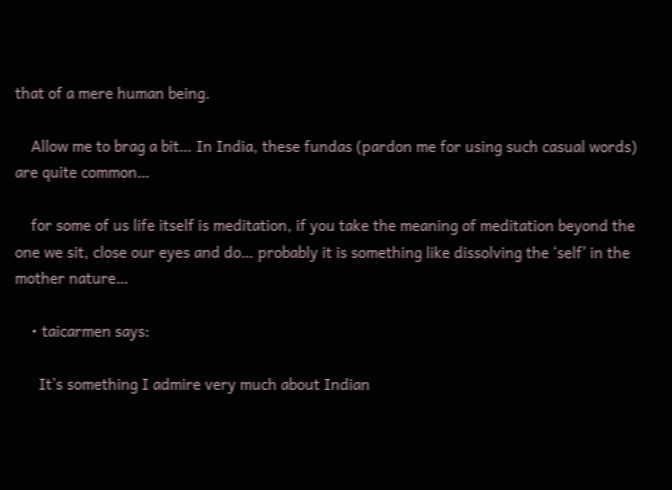that of a mere human being.

    Allow me to brag a bit… In India, these fundas (pardon me for using such casual words) are quite common…

    for some of us life itself is meditation, if you take the meaning of meditation beyond the one we sit, close our eyes and do… probably it is something like dissolving the ‘self’ in the mother nature…

    • taicarmen says:

      It’s something I admire very much about Indian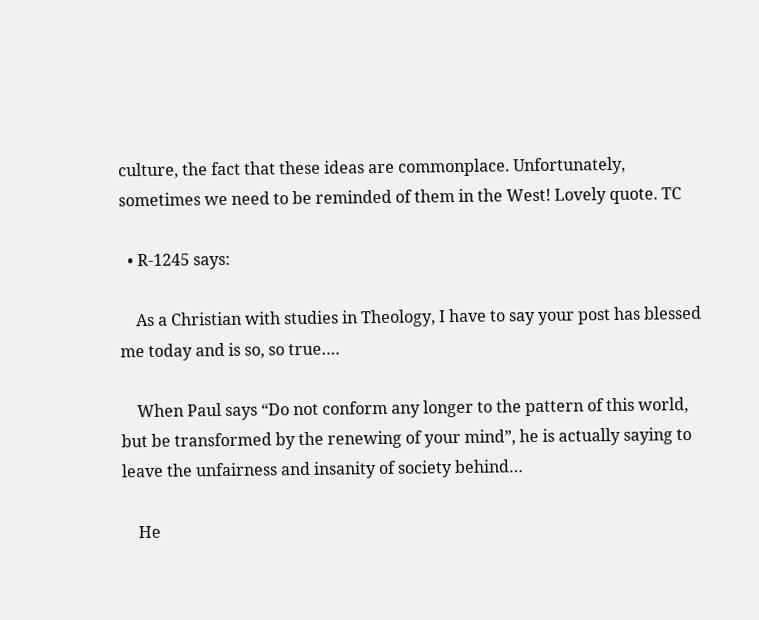culture, the fact that these ideas are commonplace. Unfortunately, sometimes we need to be reminded of them in the West! Lovely quote. TC

  • R-1245 says:

    As a Christian with studies in Theology, I have to say your post has blessed me today and is so, so true….

    When Paul says “Do not conform any longer to the pattern of this world, but be transformed by the renewing of your mind”, he is actually saying to leave the unfairness and insanity of society behind…

    He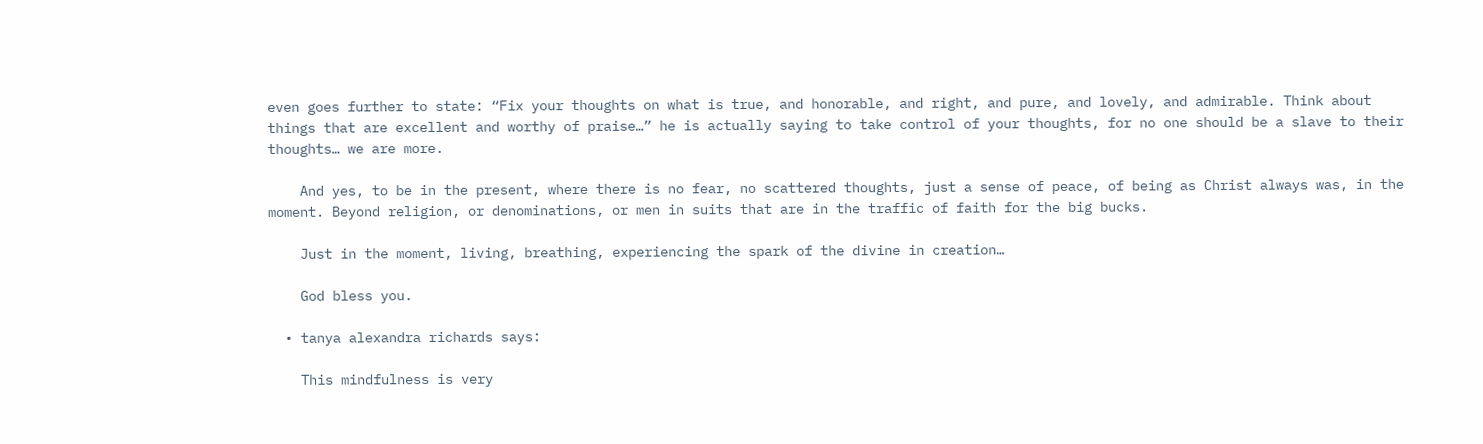even goes further to state: “Fix your thoughts on what is true, and honorable, and right, and pure, and lovely, and admirable. Think about things that are excellent and worthy of praise…” he is actually saying to take control of your thoughts, for no one should be a slave to their thoughts… we are more.

    And yes, to be in the present, where there is no fear, no scattered thoughts, just a sense of peace, of being as Christ always was, in the moment. Beyond religion, or denominations, or men in suits that are in the traffic of faith for the big bucks.

    Just in the moment, living, breathing, experiencing the spark of the divine in creation…

    God bless you.

  • tanya alexandra richards says:

    This mindfulness is very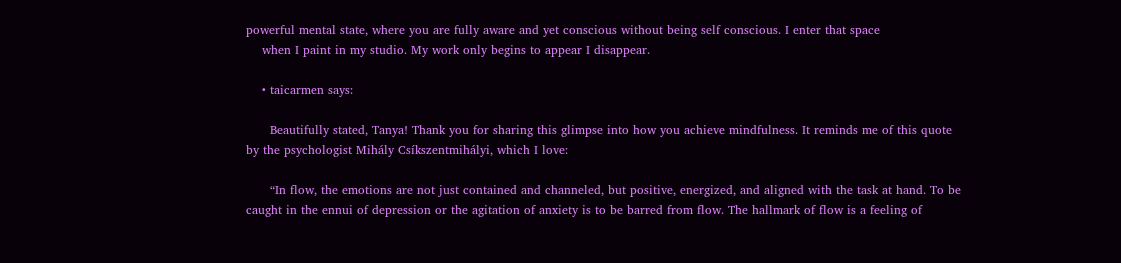powerful mental state, where you are fully aware and yet conscious without being self conscious. I enter that space
    when I paint in my studio. My work only begins to appear I disappear.

    • taicarmen says:

      Beautifully stated, Tanya! Thank you for sharing this glimpse into how you achieve mindfulness. It reminds me of this quote by the psychologist Mihály Csíkszentmihályi, which I love:

      “In flow, the emotions are not just contained and channeled, but positive, energized, and aligned with the task at hand. To be caught in the ennui of depression or the agitation of anxiety is to be barred from flow. The hallmark of flow is a feeling of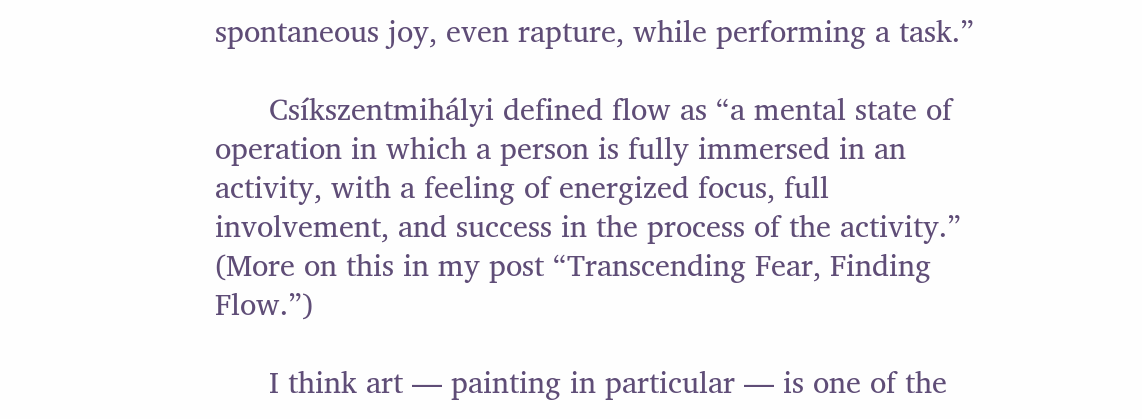spontaneous joy, even rapture, while performing a task.”

      Csíkszentmihályi defined flow as “a mental state of operation in which a person is fully immersed in an activity, with a feeling of energized focus, full involvement, and success in the process of the activity.” (More on this in my post “Transcending Fear, Finding Flow.”)

      I think art — painting in particular — is one of the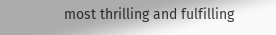most thrilling and fulfilling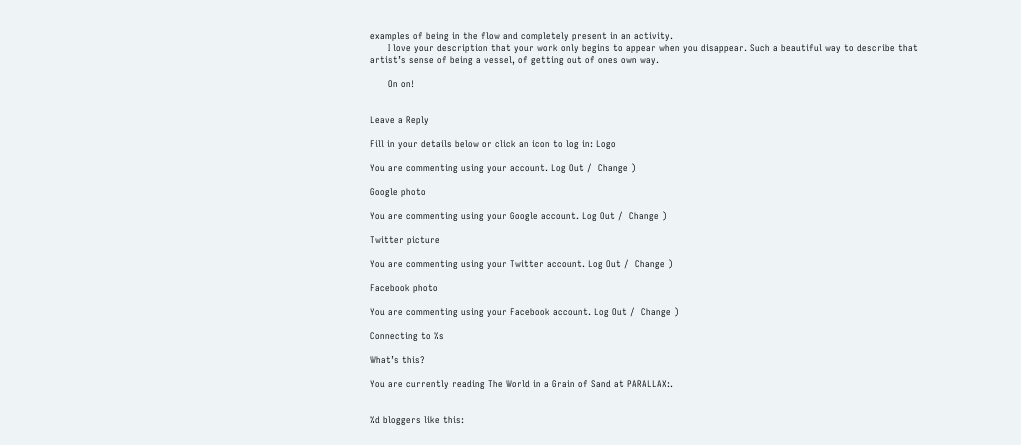examples of being in the flow and completely present in an activity.
      I love your description that your work only begins to appear when you disappear. Such a beautiful way to describe that artist’s sense of being a vessel, of getting out of ones own way.

      On on!


Leave a Reply

Fill in your details below or click an icon to log in: Logo

You are commenting using your account. Log Out /  Change )

Google photo

You are commenting using your Google account. Log Out /  Change )

Twitter picture

You are commenting using your Twitter account. Log Out /  Change )

Facebook photo

You are commenting using your Facebook account. Log Out /  Change )

Connecting to %s

What’s this?

You are currently reading The World in a Grain of Sand at PARALLAX:.


%d bloggers like this: